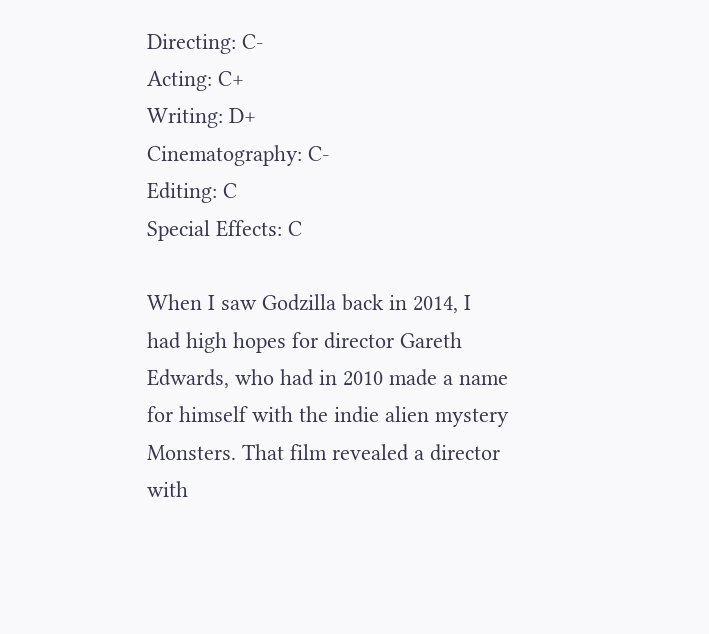Directing: C-
Acting: C+
Writing: D+
Cinematography: C-
Editing: C
Special Effects: C

When I saw Godzilla back in 2014, I had high hopes for director Gareth Edwards, who had in 2010 made a name for himself with the indie alien mystery Monsters. That film revealed a director with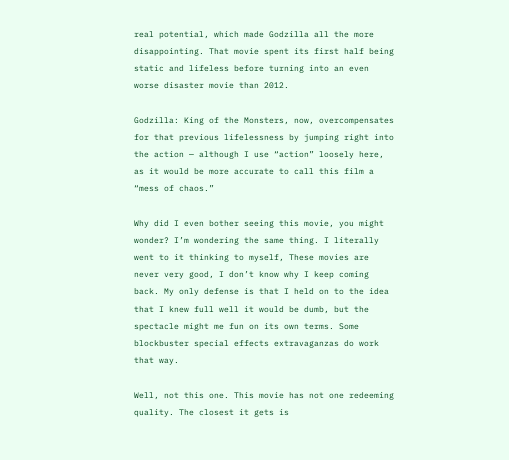real potential, which made Godzilla all the more disappointing. That movie spent its first half being static and lifeless before turning into an even worse disaster movie than 2012.

Godzilla: King of the Monsters, now, overcompensates for that previous lifelessness by jumping right into the action — although I use “action” loosely here, as it would be more accurate to call this film a “mess of chaos.”

Why did I even bother seeing this movie, you might wonder? I’m wondering the same thing. I literally went to it thinking to myself, These movies are never very good, I don’t know why I keep coming back. My only defense is that I held on to the idea that I knew full well it would be dumb, but the spectacle might me fun on its own terms. Some blockbuster special effects extravaganzas do work that way.

Well, not this one. This movie has not one redeeming quality. The closest it gets is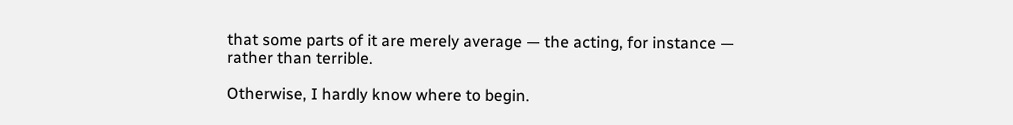that some parts of it are merely average — the acting, for instance — rather than terrible.

Otherwise, I hardly know where to begin.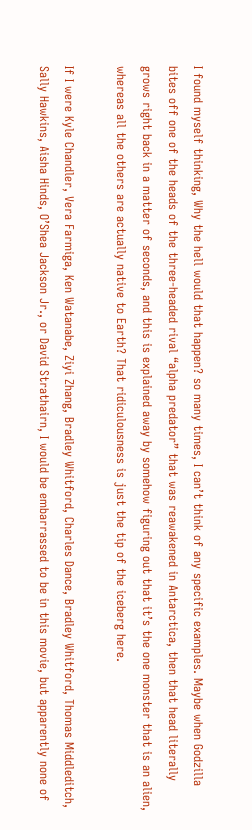I found myself thinking, Why the hell would that happen? so many times, I can’t think of any specific examples. Maybe when Godzilla bites off one of the heads of the three-headed rival “alpha predator” that was reawakened in Antarctica, then that head literally grows right back in a matter of seconds, and this is explained away by somehow figuring out that it’s the one monster that is an alien, whereas all the others are actually native to Earth? That ridiculousness is just the tip of the iceberg here.

If I were Kyle Chandler, Vera Farmiga, Ken Watanabe, Ziyi Zhang, Bradley Whitford, Charles Dance, Bradley Whitford, Thomas Middleditch, Sally Hawkins, Aisha Hinds, O’Shea Jackson Jr., or David Strathairn, I would be embarrassed to be in this movie, but apparently none of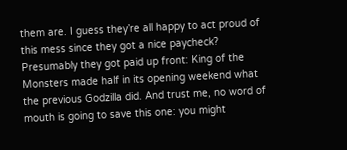them are. I guess they’re all happy to act proud of this mess since they got a nice paycheck? Presumably they got paid up front: King of the Monsters made half in its opening weekend what the previous Godzilla did. And trust me, no word of mouth is going to save this one: you might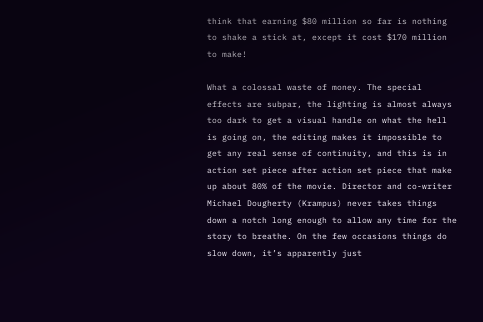think that earning $80 million so far is nothing to shake a stick at, except it cost $170 million to make!

What a colossal waste of money. The special effects are subpar, the lighting is almost always too dark to get a visual handle on what the hell is going on, the editing makes it impossible to get any real sense of continuity, and this is in action set piece after action set piece that make up about 80% of the movie. Director and co-writer Michael Dougherty (Krampus) never takes things down a notch long enough to allow any time for the story to breathe. On the few occasions things do slow down, it’s apparently just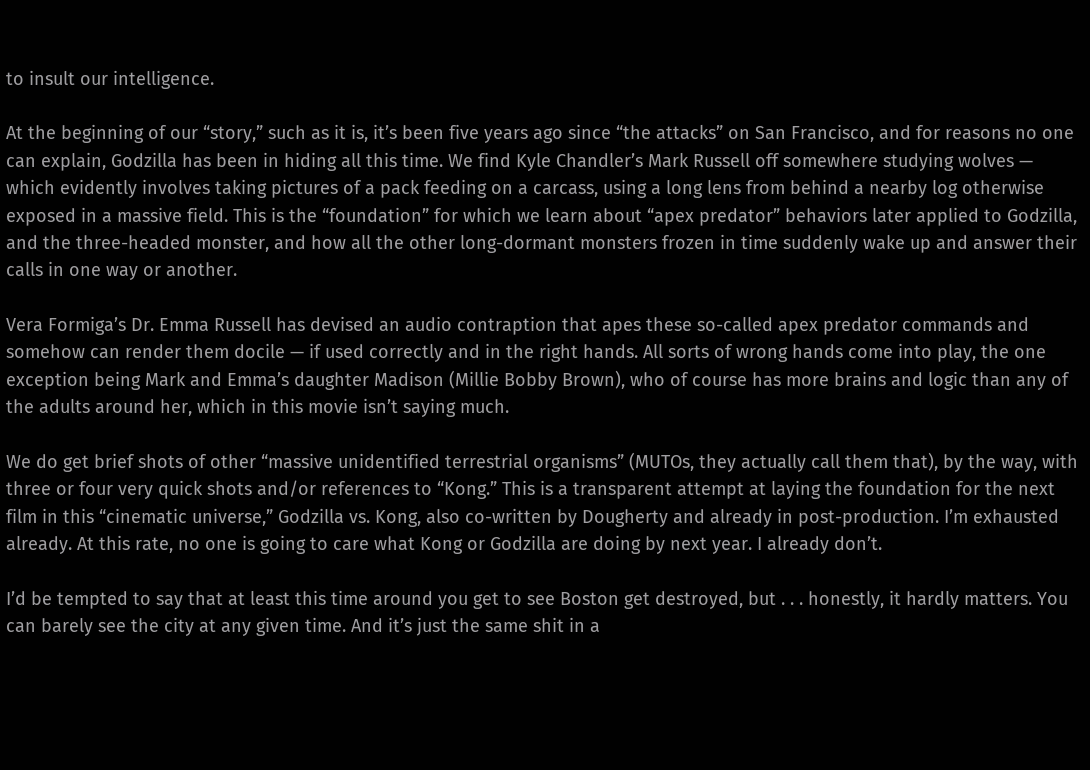to insult our intelligence.

At the beginning of our “story,” such as it is, it’s been five years ago since “the attacks” on San Francisco, and for reasons no one can explain, Godzilla has been in hiding all this time. We find Kyle Chandler’s Mark Russell off somewhere studying wolves — which evidently involves taking pictures of a pack feeding on a carcass, using a long lens from behind a nearby log otherwise exposed in a massive field. This is the “foundation” for which we learn about “apex predator” behaviors later applied to Godzilla, and the three-headed monster, and how all the other long-dormant monsters frozen in time suddenly wake up and answer their calls in one way or another.

Vera Formiga’s Dr. Emma Russell has devised an audio contraption that apes these so-called apex predator commands and somehow can render them docile — if used correctly and in the right hands. All sorts of wrong hands come into play, the one exception being Mark and Emma’s daughter Madison (Millie Bobby Brown), who of course has more brains and logic than any of the adults around her, which in this movie isn’t saying much.

We do get brief shots of other “massive unidentified terrestrial organisms” (MUTOs, they actually call them that), by the way, with three or four very quick shots and/or references to “Kong.” This is a transparent attempt at laying the foundation for the next film in this “cinematic universe,” Godzilla vs. Kong, also co-written by Dougherty and already in post-production. I’m exhausted already. At this rate, no one is going to care what Kong or Godzilla are doing by next year. I already don’t.

I’d be tempted to say that at least this time around you get to see Boston get destroyed, but . . . honestly, it hardly matters. You can barely see the city at any given time. And it’s just the same shit in a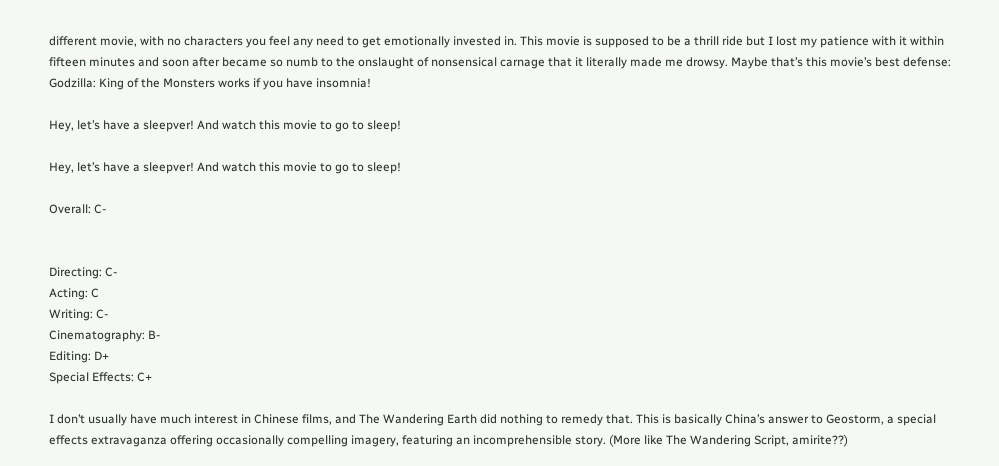different movie, with no characters you feel any need to get emotionally invested in. This movie is supposed to be a thrill ride but I lost my patience with it within fifteen minutes and soon after became so numb to the onslaught of nonsensical carnage that it literally made me drowsy. Maybe that’s this movie’s best defense: Godzilla: King of the Monsters works if you have insomnia!

Hey, let’s have a sleepver! And watch this movie to go to sleep!

Hey, let’s have a sleepver! And watch this movie to go to sleep!

Overall: C-


Directing: C-
Acting: C
Writing: C-
Cinematography: B-
Editing: D+
Special Effects: C+

I don’t usually have much interest in Chinese films, and The Wandering Earth did nothing to remedy that. This is basically China’s answer to Geostorm, a special effects extravaganza offering occasionally compelling imagery, featuring an incomprehensible story. (More like The Wandering Script, amirite??)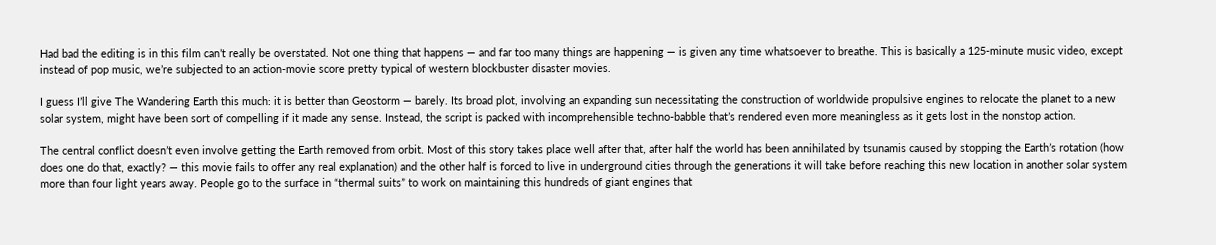Had bad the editing is in this film can’t really be overstated. Not one thing that happens — and far too many things are happening — is given any time whatsoever to breathe. This is basically a 125-minute music video, except instead of pop music, we’re subjected to an action-movie score pretty typical of western blockbuster disaster movies.

I guess I’ll give The Wandering Earth this much: it is better than Geostorm — barely. Its broad plot, involving an expanding sun necessitating the construction of worldwide propulsive engines to relocate the planet to a new solar system, might have been sort of compelling if it made any sense. Instead, the script is packed with incomprehensible techno-babble that’s rendered even more meaningless as it gets lost in the nonstop action.

The central conflict doesn’t even involve getting the Earth removed from orbit. Most of this story takes place well after that, after half the world has been annihilated by tsunamis caused by stopping the Earth’s rotation (how does one do that, exactly? — this movie fails to offer any real explanation) and the other half is forced to live in underground cities through the generations it will take before reaching this new location in another solar system more than four light years away. People go to the surface in “thermal suits” to work on maintaining this hundreds of giant engines that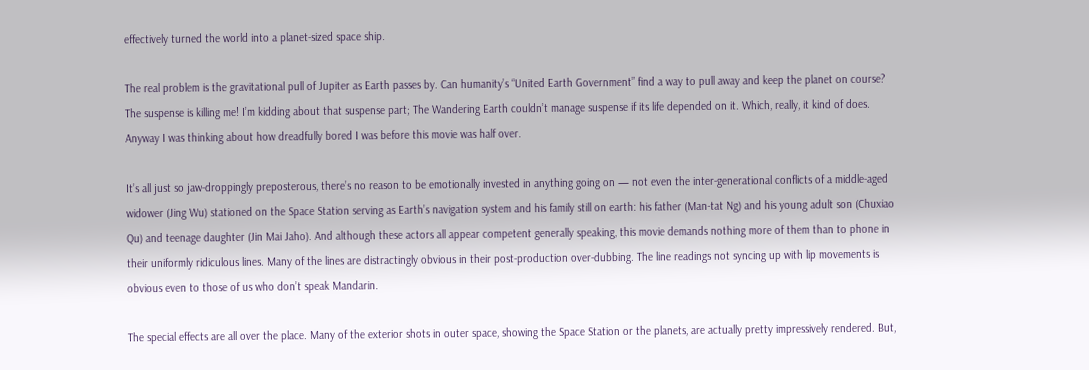effectively turned the world into a planet-sized space ship.

The real problem is the gravitational pull of Jupiter as Earth passes by. Can humanity’s “United Earth Government” find a way to pull away and keep the planet on course? The suspense is killing me! I’m kidding about that suspense part; The Wandering Earth couldn’t manage suspense if its life depended on it. Which, really, it kind of does. Anyway I was thinking about how dreadfully bored I was before this movie was half over.

It’s all just so jaw-droppingly preposterous, there’s no reason to be emotionally invested in anything going on — not even the inter-generational conflicts of a middle-aged widower (Jing Wu) stationed on the Space Station serving as Earth’s navigation system and his family still on earth: his father (Man-tat Ng) and his young adult son (Chuxiao Qu) and teenage daughter (Jin Mai Jaho). And although these actors all appear competent generally speaking, this movie demands nothing more of them than to phone in their uniformly ridiculous lines. Many of the lines are distractingly obvious in their post-production over-dubbing. The line readings not syncing up with lip movements is obvious even to those of us who don’t speak Mandarin.

The special effects are all over the place. Many of the exterior shots in outer space, showing the Space Station or the planets, are actually pretty impressively rendered. But,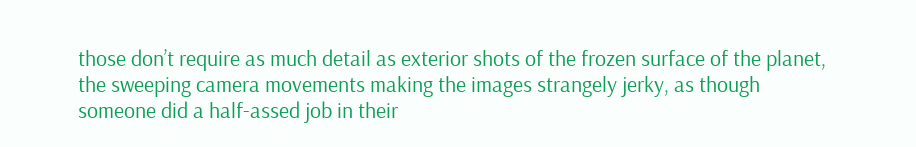those don’t require as much detail as exterior shots of the frozen surface of the planet, the sweeping camera movements making the images strangely jerky, as though someone did a half-assed job in their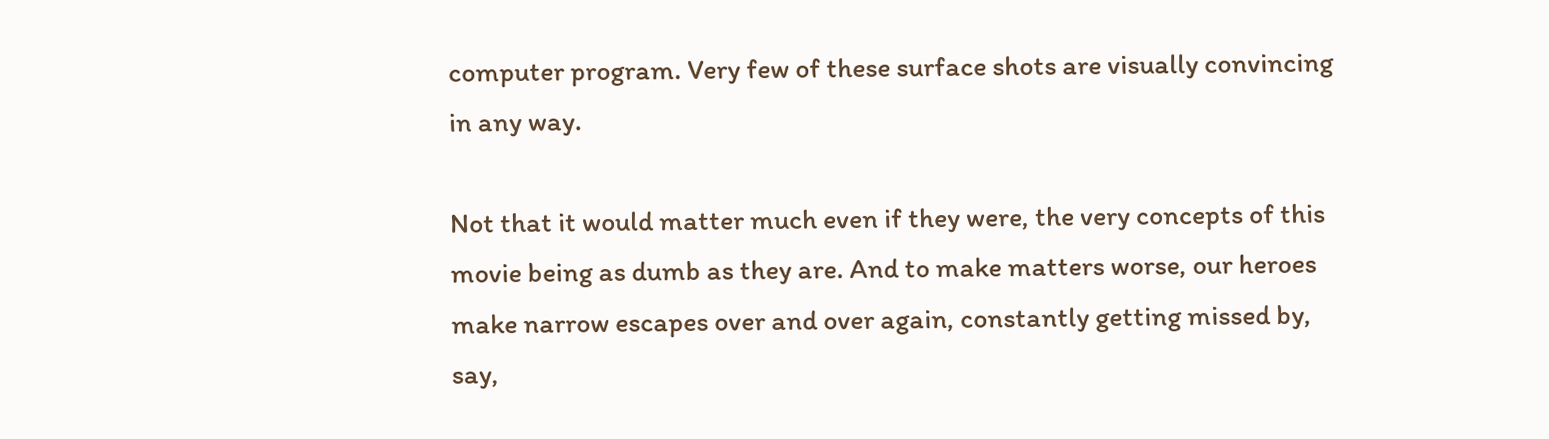computer program. Very few of these surface shots are visually convincing in any way.

Not that it would matter much even if they were, the very concepts of this movie being as dumb as they are. And to make matters worse, our heroes make narrow escapes over and over again, constantly getting missed by, say,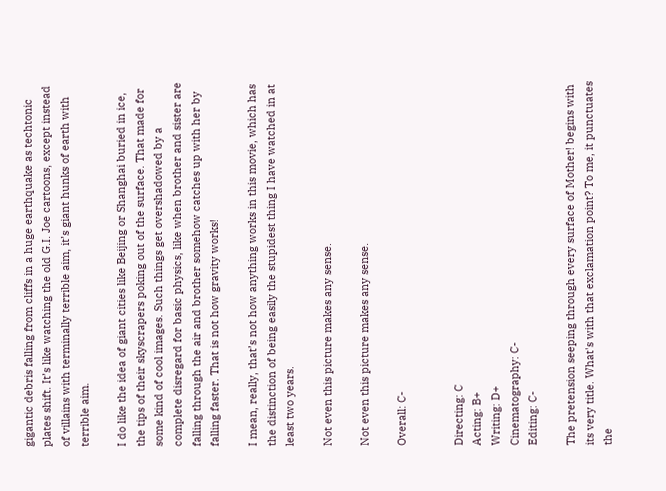gigantic debris falling from cliffs in a huge earthquake as techtonic plates shift. It’s like watching the old G.I. Joe cartoons, except instead of villains with terminally terrible aim, it’s giant hunks of earth with terrible aim.

I do like the idea of giant cities like Beijing or Shanghai buried in ice, the tips of their skyscrapers poking out of the surface. That made for some kind of cool images. Such things get overshadowed by a complete disregard for basic physics, like when brother and sister are falling through the air and brother somehow catches up with her by falling faster. That is not how gravity works!

I mean, really, that’s not how anything works in this movie, which has the distinction of being easily the stupidest thing I have watched in at least two years.

Not even this picture makes any sense.

Not even this picture makes any sense.

Overall: C-


Directing: C
Acting: B+
Writing: D+
Cinematography: C-
Editing: C-

The pretension seeping through every surface of Mother! begins with its very title. What's with that exclamation point? To me, it punctuates the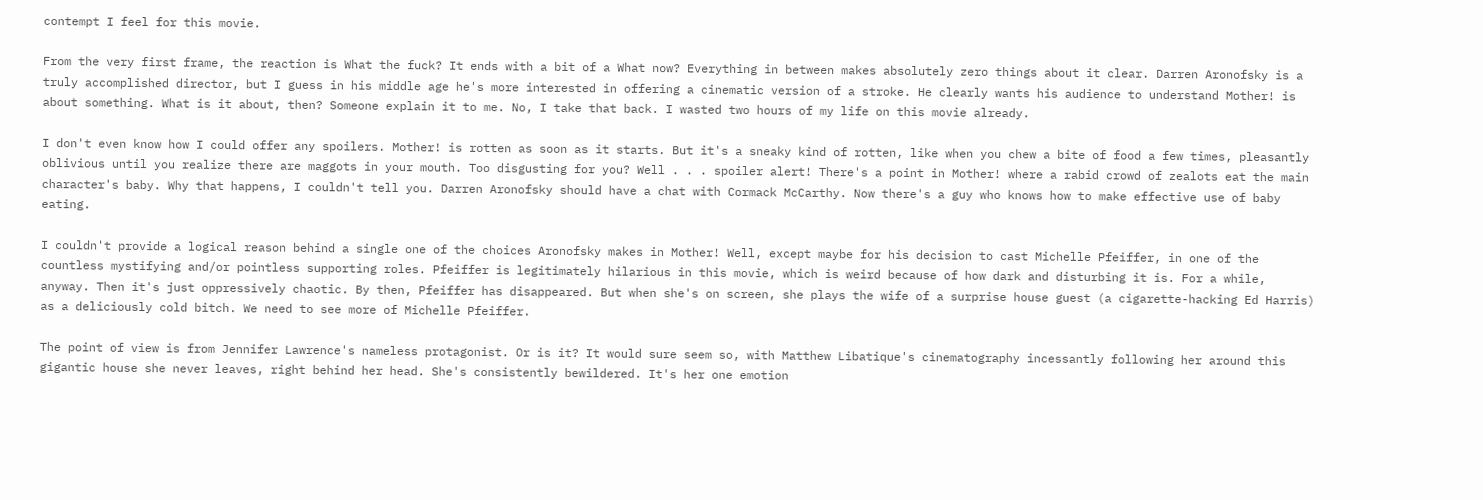contempt I feel for this movie.

From the very first frame, the reaction is What the fuck? It ends with a bit of a What now? Everything in between makes absolutely zero things about it clear. Darren Aronofsky is a truly accomplished director, but I guess in his middle age he's more interested in offering a cinematic version of a stroke. He clearly wants his audience to understand Mother! is about something. What is it about, then? Someone explain it to me. No, I take that back. I wasted two hours of my life on this movie already.

I don't even know how I could offer any spoilers. Mother! is rotten as soon as it starts. But it's a sneaky kind of rotten, like when you chew a bite of food a few times, pleasantly oblivious until you realize there are maggots in your mouth. Too disgusting for you? Well . . . spoiler alert! There's a point in Mother! where a rabid crowd of zealots eat the main character's baby. Why that happens, I couldn't tell you. Darren Aronofsky should have a chat with Cormack McCarthy. Now there's a guy who knows how to make effective use of baby eating.

I couldn't provide a logical reason behind a single one of the choices Aronofsky makes in Mother! Well, except maybe for his decision to cast Michelle Pfeiffer, in one of the countless mystifying and/or pointless supporting roles. Pfeiffer is legitimately hilarious in this movie, which is weird because of how dark and disturbing it is. For a while, anyway. Then it's just oppressively chaotic. By then, Pfeiffer has disappeared. But when she's on screen, she plays the wife of a surprise house guest (a cigarette-hacking Ed Harris) as a deliciously cold bitch. We need to see more of Michelle Pfeiffer.

The point of view is from Jennifer Lawrence's nameless protagonist. Or is it? It would sure seem so, with Matthew Libatique's cinematography incessantly following her around this gigantic house she never leaves, right behind her head. She's consistently bewildered. It's her one emotion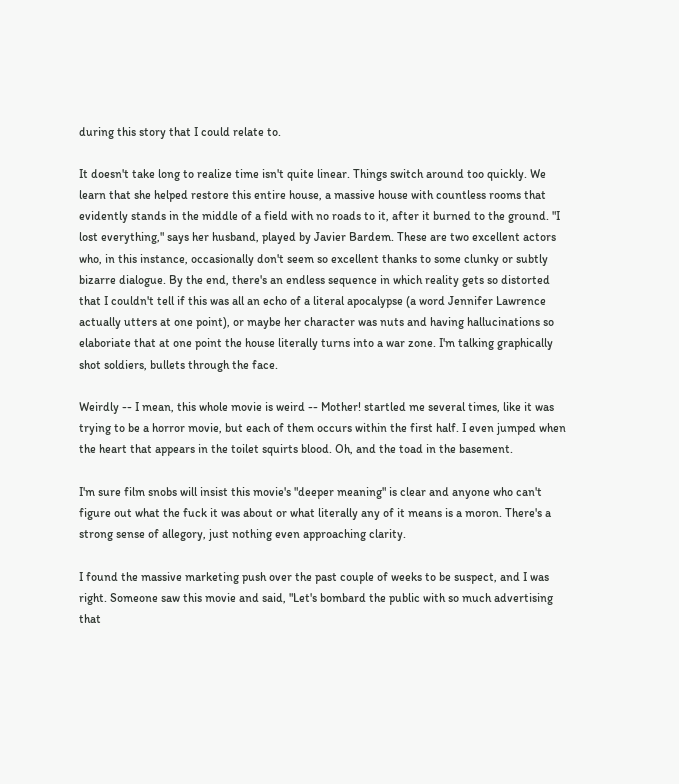during this story that I could relate to.

It doesn't take long to realize time isn't quite linear. Things switch around too quickly. We learn that she helped restore this entire house, a massive house with countless rooms that evidently stands in the middle of a field with no roads to it, after it burned to the ground. "I lost everything," says her husband, played by Javier Bardem. These are two excellent actors who, in this instance, occasionally don't seem so excellent thanks to some clunky or subtly bizarre dialogue. By the end, there's an endless sequence in which reality gets so distorted that I couldn't tell if this was all an echo of a literal apocalypse (a word Jennifer Lawrence actually utters at one point), or maybe her character was nuts and having hallucinations so elaboriate that at one point the house literally turns into a war zone. I'm talking graphically shot soldiers, bullets through the face.

Weirdly -- I mean, this whole movie is weird -- Mother! startled me several times, like it was trying to be a horror movie, but each of them occurs within the first half. I even jumped when the heart that appears in the toilet squirts blood. Oh, and the toad in the basement.

I'm sure film snobs will insist this movie's "deeper meaning" is clear and anyone who can't figure out what the fuck it was about or what literally any of it means is a moron. There's a strong sense of allegory, just nothing even approaching clarity.

I found the massive marketing push over the past couple of weeks to be suspect, and I was right. Someone saw this movie and said, "Let's bombard the public with so much advertising that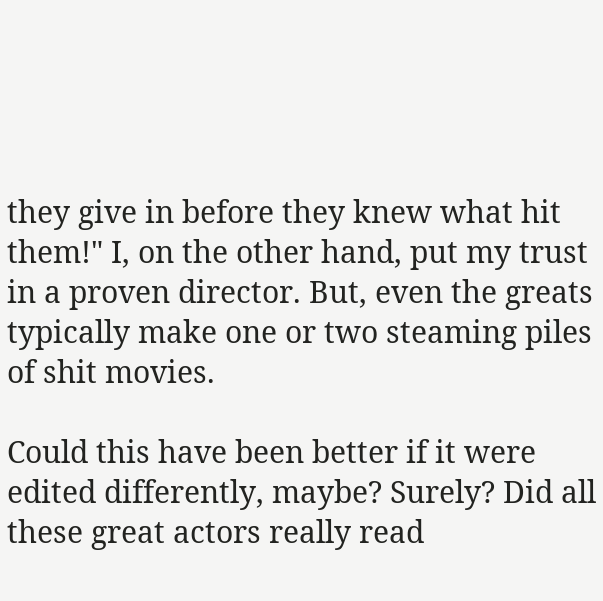they give in before they knew what hit them!" I, on the other hand, put my trust in a proven director. But, even the greats typically make one or two steaming piles of shit movies.

Could this have been better if it were edited differently, maybe? Surely? Did all these great actors really read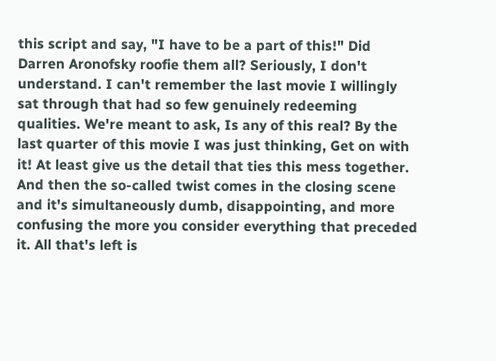this script and say, "I have to be a part of this!" Did Darren Aronofsky roofie them all? Seriously, I don't understand. I can't remember the last movie I willingly sat through that had so few genuinely redeeming qualities. We're meant to ask, Is any of this real? By the last quarter of this movie I was just thinking, Get on with it! At least give us the detail that ties this mess together. And then the so-called twist comes in the closing scene and it's simultaneously dumb, disappointing, and more confusing the more you consider everything that preceded it. All that's left is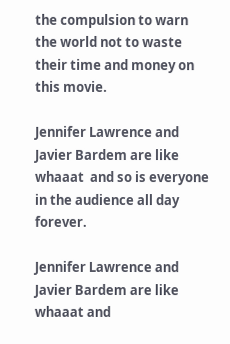the compulsion to warn the world not to waste their time and money on this movie.

Jennifer Lawrence and Javier Bardem are like  whaaat  and so is everyone in the audience all day forever.

Jennifer Lawrence and Javier Bardem are like whaaat and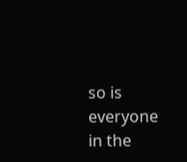so is everyone in the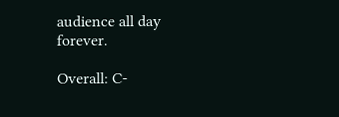audience all day forever.

Overall: C-